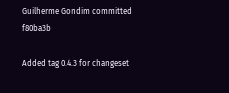Guilherme Gondim committed f80ba3b

Added tag 0.4.3 for changeset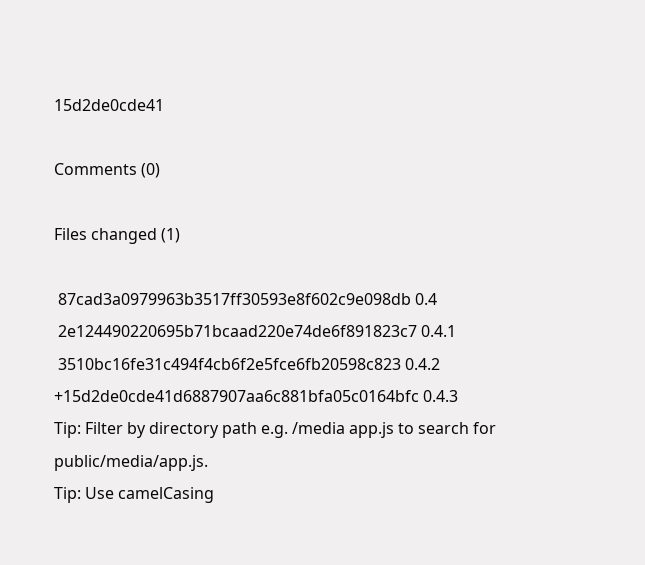15d2de0cde41

Comments (0)

Files changed (1)

 87cad3a0979963b3517ff30593e8f602c9e098db 0.4
 2e124490220695b71bcaad220e74de6f891823c7 0.4.1
 3510bc16fe31c494f4cb6f2e5fce6fb20598c823 0.4.2
+15d2de0cde41d6887907aa6c881bfa05c0164bfc 0.4.3
Tip: Filter by directory path e.g. /media app.js to search for public/media/app.js.
Tip: Use camelCasing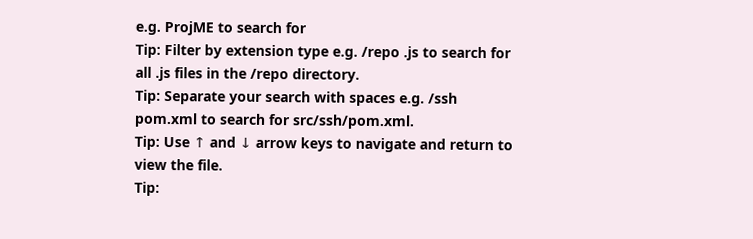e.g. ProjME to search for
Tip: Filter by extension type e.g. /repo .js to search for all .js files in the /repo directory.
Tip: Separate your search with spaces e.g. /ssh pom.xml to search for src/ssh/pom.xml.
Tip: Use ↑ and ↓ arrow keys to navigate and return to view the file.
Tip: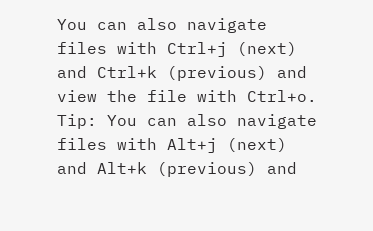You can also navigate files with Ctrl+j (next) and Ctrl+k (previous) and view the file with Ctrl+o.
Tip: You can also navigate files with Alt+j (next) and Alt+k (previous) and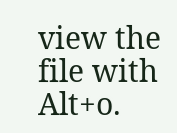view the file with Alt+o.